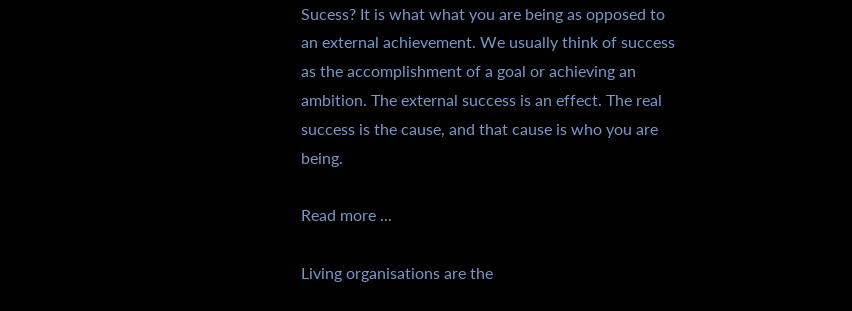Sucess? It is what what you are being as opposed to an external achievement. We usually think of success as the accomplishment of a goal or achieving an ambition. The external success is an effect. The real success is the cause, and that cause is who you are being.

Read more ...

Living organisations are the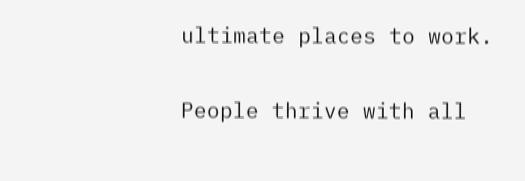ultimate places to work.

People thrive with all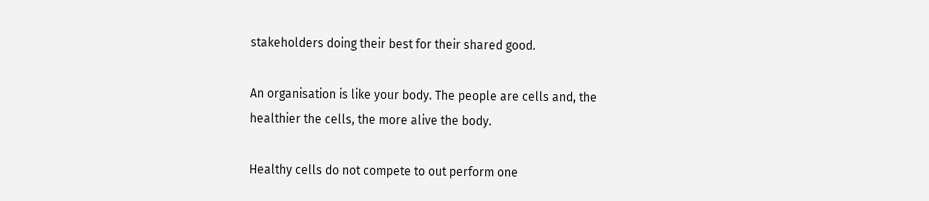stakeholders doing their best for their shared good.

An organisation is like your body. The people are cells and, the healthier the cells, the more alive the body.

Healthy cells do not compete to out perform one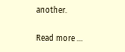another.

Read more ...